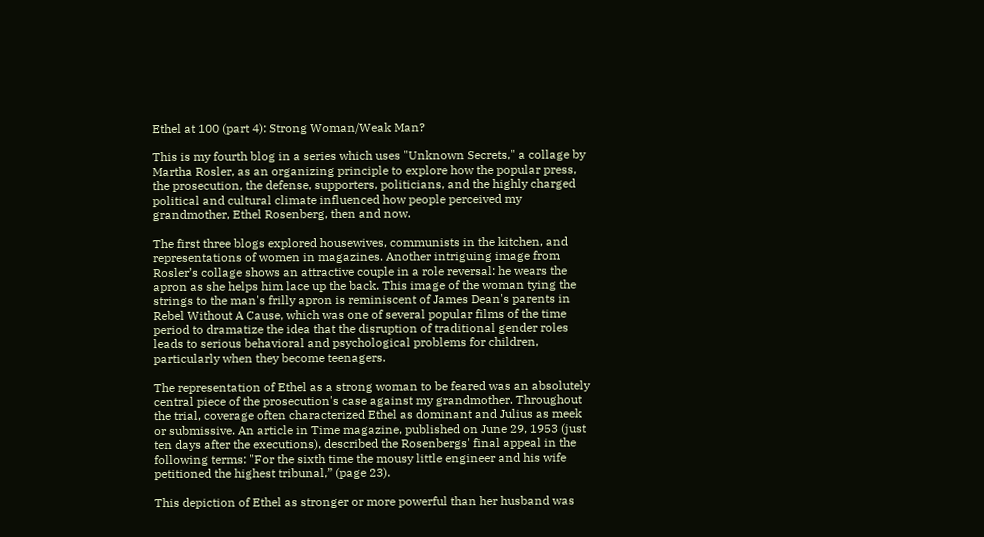Ethel at 100 (part 4): Strong Woman/Weak Man?

This is my fourth blog in a series which uses "Unknown Secrets," a collage by Martha Rosler, as an organizing principle to explore how the popular press, the prosecution, the defense, supporters, politicians, and the highly charged political and cultural climate influenced how people perceived my grandmother, Ethel Rosenberg, then and now.

The first three blogs explored housewives, communists in the kitchen, and representations of women in magazines. Another intriguing image from Rosler’s collage shows an attractive couple in a role reversal: he wears the apron as she helps him lace up the back. This image of the woman tying the strings to the man's frilly apron is reminiscent of James Dean's parents in Rebel Without A Cause, which was one of several popular films of the time period to dramatize the idea that the disruption of traditional gender roles leads to serious behavioral and psychological problems for children, particularly when they become teenagers.

The representation of Ethel as a strong woman to be feared was an absolutely central piece of the prosecution's case against my grandmother. Throughout the trial, coverage often characterized Ethel as dominant and Julius as meek or submissive. An article in Time magazine, published on June 29, 1953 (just ten days after the executions), described the Rosenbergs' final appeal in the following terms: "For the sixth time the mousy little engineer and his wife petitioned the highest tribunal,” (page 23).

This depiction of Ethel as stronger or more powerful than her husband was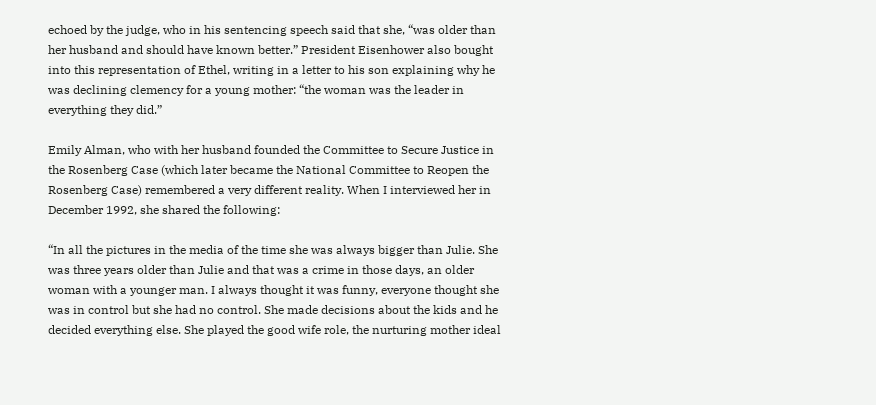echoed by the judge, who in his sentencing speech said that she, “was older than her husband and should have known better.” President Eisenhower also bought into this representation of Ethel, writing in a letter to his son explaining why he was declining clemency for a young mother: “the woman was the leader in everything they did.”

Emily Alman, who with her husband founded the Committee to Secure Justice in the Rosenberg Case (which later became the National Committee to Reopen the Rosenberg Case) remembered a very different reality. When I interviewed her in December 1992, she shared the following:

“In all the pictures in the media of the time she was always bigger than Julie. She was three years older than Julie and that was a crime in those days, an older woman with a younger man. I always thought it was funny, everyone thought she was in control but she had no control. She made decisions about the kids and he decided everything else. She played the good wife role, the nurturing mother ideal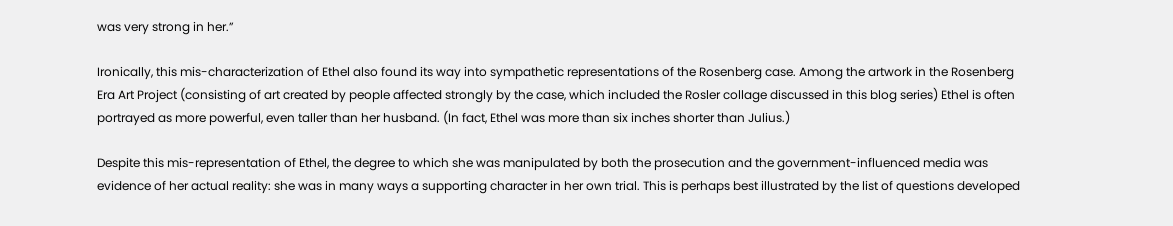was very strong in her.”

Ironically, this mis-characterization of Ethel also found its way into sympathetic representations of the Rosenberg case. Among the artwork in the Rosenberg Era Art Project (consisting of art created by people affected strongly by the case, which included the Rosler collage discussed in this blog series) Ethel is often portrayed as more powerful, even taller than her husband. (In fact, Ethel was more than six inches shorter than Julius.)

Despite this mis-representation of Ethel, the degree to which she was manipulated by both the prosecution and the government-influenced media was evidence of her actual reality: she was in many ways a supporting character in her own trial. This is perhaps best illustrated by the list of questions developed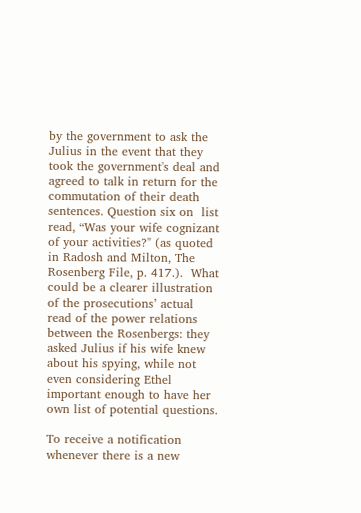by the government to ask the Julius in the event that they took the government's deal and agreed to talk in return for the commutation of their death sentences. Question six on  list read, “Was your wife cognizant of your activities?" (as quoted in Radosh and Milton, The Rosenberg File, p. 417.).  What could be a clearer illustration of the prosecutions’ actual read of the power relations between the Rosenbergs: they asked Julius if his wife knew about his spying, while not even considering Ethel important enough to have her own list of potential questions.

To receive a notification whenever there is a new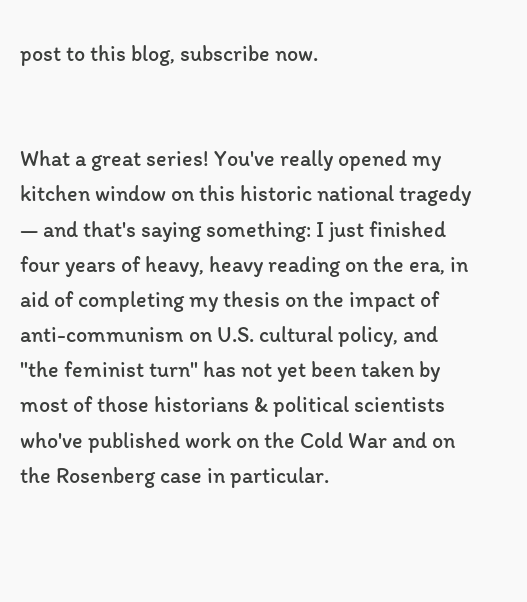post to this blog, subscribe now.


What a great series! You've really opened my kitchen window on this historic national tragedy — and that's saying something: I just finished four years of heavy, heavy reading on the era, in aid of completing my thesis on the impact of anti-communism on U.S. cultural policy, and "the feminist turn" has not yet been taken by most of those historians & political scientists who've published work on the Cold War and on the Rosenberg case in particular.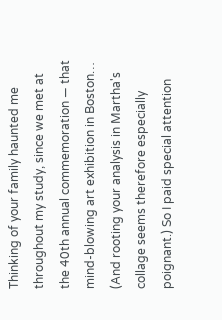Thinking of your family haunted me throughout my study, since we met at the 40th annual commemoration — that mind-blowing art exhibition in Boston… (And rooting your analysis in Martha's collage seems therefore especially poignant.) So I paid special attention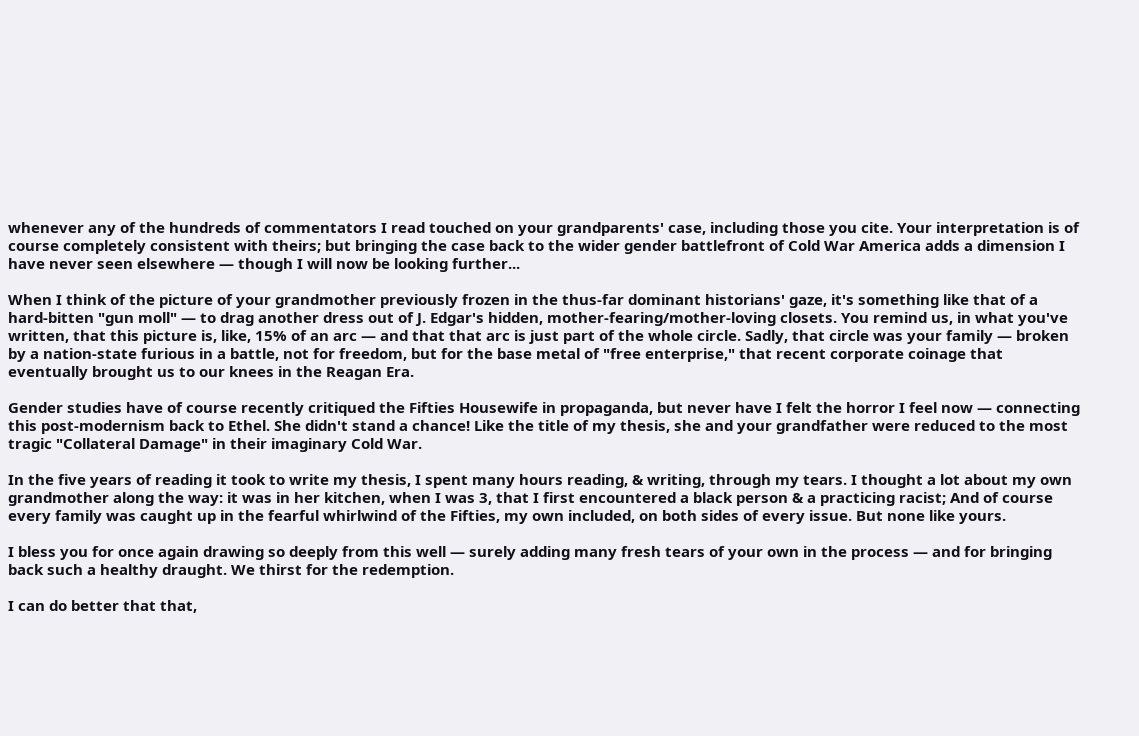whenever any of the hundreds of commentators I read touched on your grandparents' case, including those you cite. Your interpretation is of course completely consistent with theirs; but bringing the case back to the wider gender battlefront of Cold War America adds a dimension I have never seen elsewhere — though I will now be looking further...

When I think of the picture of your grandmother previously frozen in the thus-far dominant historians' gaze, it's something like that of a hard-bitten "gun moll" — to drag another dress out of J. Edgar's hidden, mother-fearing/mother-loving closets. You remind us, in what you've written, that this picture is, like, 15% of an arc — and that that arc is just part of the whole circle. Sadly, that circle was your family — broken by a nation-state furious in a battle, not for freedom, but for the base metal of "free enterprise," that recent corporate coinage that eventually brought us to our knees in the Reagan Era.

Gender studies have of course recently critiqued the Fifties Housewife in propaganda, but never have I felt the horror I feel now — connecting this post-modernism back to Ethel. She didn't stand a chance! Like the title of my thesis, she and your grandfather were reduced to the most tragic "Collateral Damage" in their imaginary Cold War.

In the five years of reading it took to write my thesis, I spent many hours reading, & writing, through my tears. I thought a lot about my own grandmother along the way: it was in her kitchen, when I was 3, that I first encountered a black person & a practicing racist; And of course every family was caught up in the fearful whirlwind of the Fifties, my own included, on both sides of every issue. But none like yours.

I bless you for once again drawing so deeply from this well — surely adding many fresh tears of your own in the process — and for bringing back such a healthy draught. We thirst for the redemption.

I can do better that that,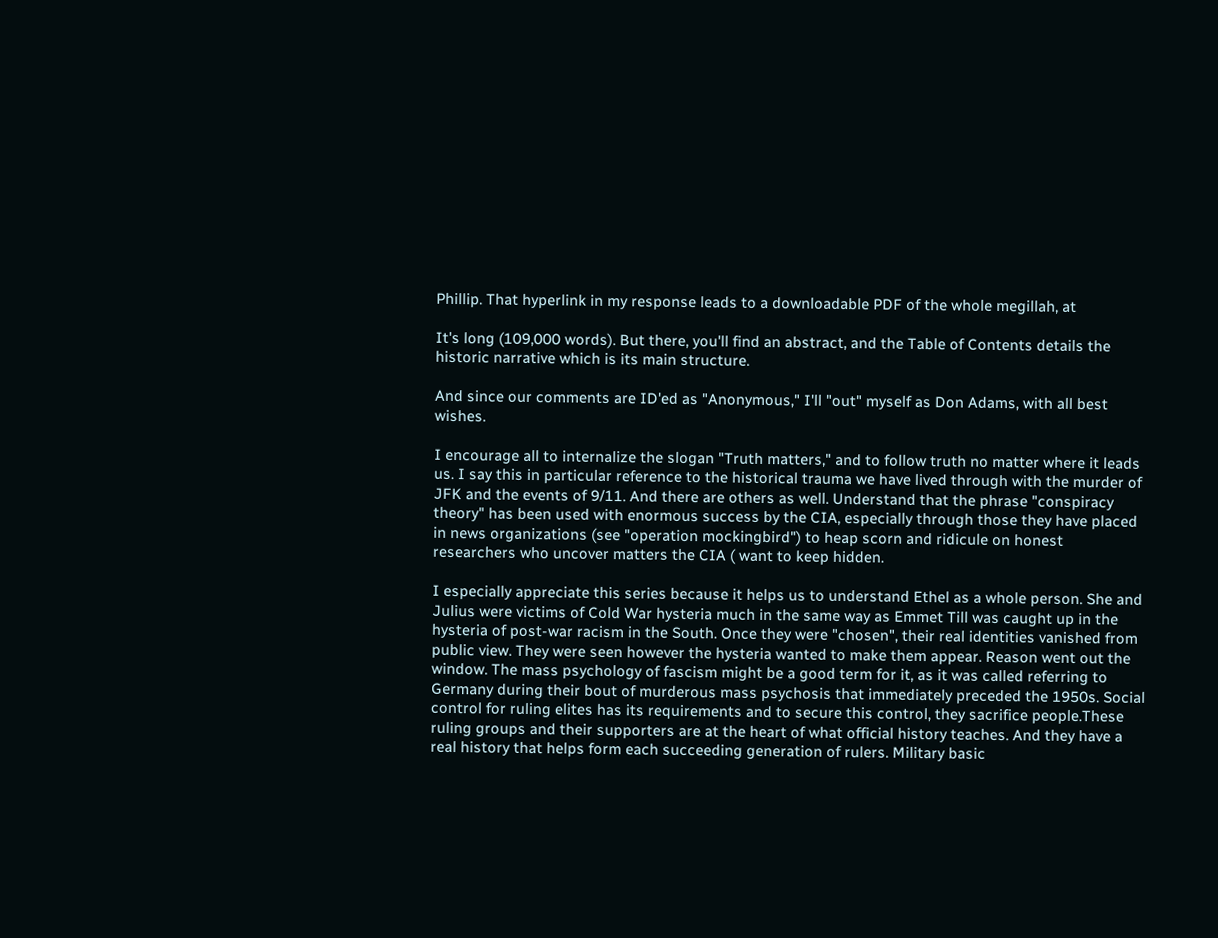Phillip. That hyperlink in my response leads to a downloadable PDF of the whole megillah, at

It's long (109,000 words). But there, you'll find an abstract‚ and the Table of Contents details the historic narrative which is its main structure.

And since our comments are ID'ed as "Anonymous," I'll "out" myself as Don Adams, with all best wishes.

I encourage all to internalize the slogan "Truth matters," and to follow truth no matter where it leads us. I say this in particular reference to the historical trauma we have lived through with the murder of JFK and the events of 9/11. And there are others as well. Understand that the phrase "conspiracy theory" has been used with enormous success by the CIA, especially through those they have placed in news organizations (see "operation mockingbird") to heap scorn and ridicule on honest researchers who uncover matters the CIA ( want to keep hidden.

I especially appreciate this series because it helps us to understand Ethel as a whole person. She and Julius were victims of Cold War hysteria much in the same way as Emmet Till was caught up in the hysteria of post-war racism in the South. Once they were "chosen", their real identities vanished from public view. They were seen however the hysteria wanted to make them appear. Reason went out the window. The mass psychology of fascism might be a good term for it, as it was called referring to Germany during their bout of murderous mass psychosis that immediately preceded the 1950s. Social control for ruling elites has its requirements and to secure this control, they sacrifice people.These ruling groups and their supporters are at the heart of what official history teaches. And they have a real history that helps form each succeeding generation of rulers. Military basic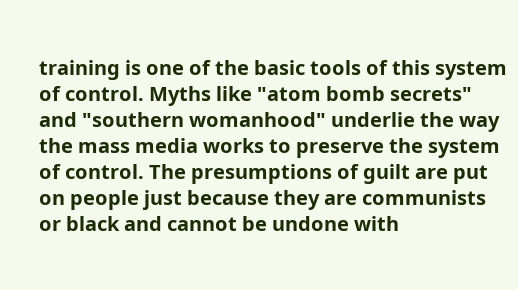training is one of the basic tools of this system of control. Myths like "atom bomb secrets" and "southern womanhood" underlie the way the mass media works to preserve the system of control. The presumptions of guilt are put on people just because they are communists or black and cannot be undone with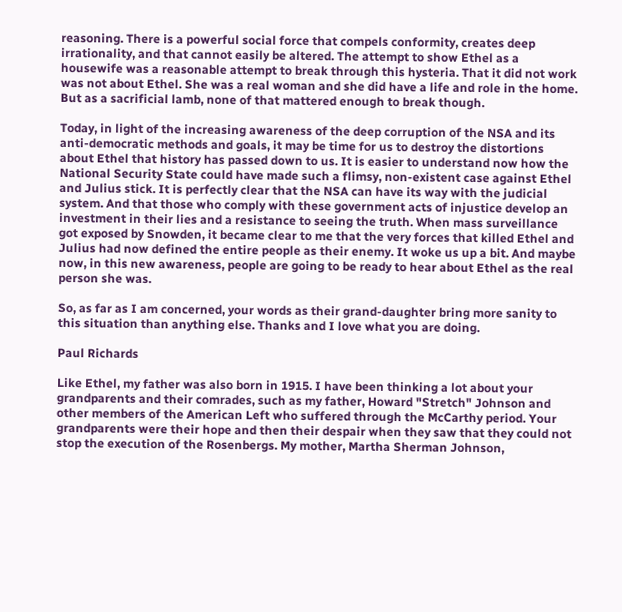reasoning. There is a powerful social force that compels conformity, creates deep irrationality, and that cannot easily be altered. The attempt to show Ethel as a housewife was a reasonable attempt to break through this hysteria. That it did not work was not about Ethel. She was a real woman and she did have a life and role in the home. But as a sacrificial lamb, none of that mattered enough to break though.

Today, in light of the increasing awareness of the deep corruption of the NSA and its anti-democratic methods and goals, it may be time for us to destroy the distortions about Ethel that history has passed down to us. It is easier to understand now how the National Security State could have made such a flimsy, non-existent case against Ethel and Julius stick. It is perfectly clear that the NSA can have its way with the judicial system. And that those who comply with these government acts of injustice develop an investment in their lies and a resistance to seeing the truth. When mass surveillance got exposed by Snowden, it became clear to me that the very forces that killed Ethel and Julius had now defined the entire people as their enemy. It woke us up a bit. And maybe now, in this new awareness, people are going to be ready to hear about Ethel as the real person she was.

So, as far as I am concerned, your words as their grand-daughter bring more sanity to this situation than anything else. Thanks and I love what you are doing.

Paul Richards

Like Ethel, my father was also born in 1915. I have been thinking a lot about your grandparents and their comrades, such as my father, Howard "Stretch" Johnson and other members of the American Left who suffered through the McCarthy period. Your grandparents were their hope and then their despair when they saw that they could not stop the execution of the Rosenbergs. My mother, Martha Sherman Johnson,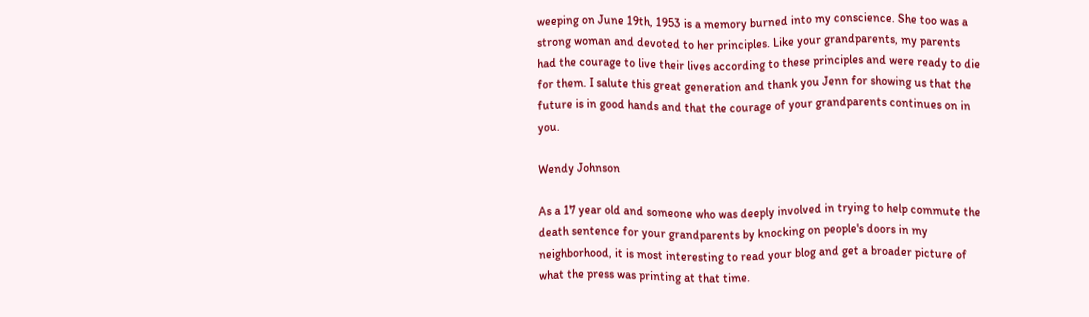weeping on June 19th, 1953 is a memory burned into my conscience. She too was a strong woman and devoted to her principles. Like your grandparents, my parents had the courage to live their lives according to these principles and were ready to die for them. I salute this great generation and thank you Jenn for showing us that the future is in good hands and that the courage of your grandparents continues on in you.

Wendy Johnson

As a 17 year old and someone who was deeply involved in trying to help commute the death sentence for your grandparents by knocking on people's doors in my neighborhood, it is most interesting to read your blog and get a broader picture of what the press was printing at that time.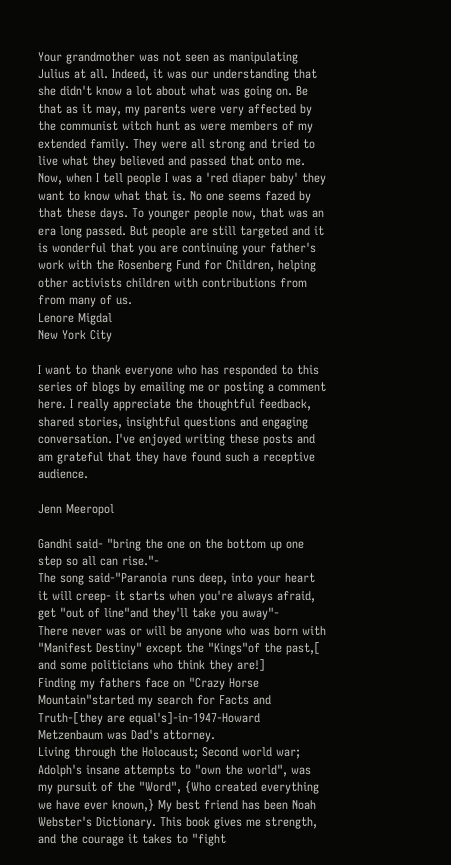Your grandmother was not seen as manipulating Julius at all. Indeed, it was our understanding that she didn't know a lot about what was going on. Be that as it may, my parents were very affected by the communist witch hunt as were members of my extended family. They were all strong and tried to live what they believed and passed that onto me. Now, when I tell people I was a 'red diaper baby' they want to know what that is. No one seems fazed by that these days. To younger people now, that was an era long passed. But people are still targeted and it is wonderful that you are continuing your father's work with the Rosenberg Fund for Children, helping other activists children with contributions from from many of us.
Lenore Migdal
New York City

I want to thank everyone who has responded to this series of blogs by emailing me or posting a comment here. I really appreciate the thoughtful feedback, shared stories, insightful questions and engaging conversation. I've enjoyed writing these posts and am grateful that they have found such a receptive audience.

Jenn Meeropol

Gandhi said- "bring the one on the bottom up one step so all can rise."-
The song said-"Paranoia runs deep, into your heart it will creep- it starts when you're always afraid, get "out of line"and they'll take you away"-
There never was or will be anyone who was born with "Manifest Destiny" except the "Kings"of the past,[ and some politicians who think they are!]
Finding my fathers face on "Crazy Horse Mountain"started my search for Facts and Truth-[they are equal's]-in-1947-Howard Metzenbaum was Dad's attorney.
Living through the Holocaust; Second world war; Adolph's insane attempts to "own the world", was my pursuit of the "Word", {Who created everything we have ever known,} My best friend has been Noah Webster's Dictionary. This book gives me strength, and the courage it takes to "fight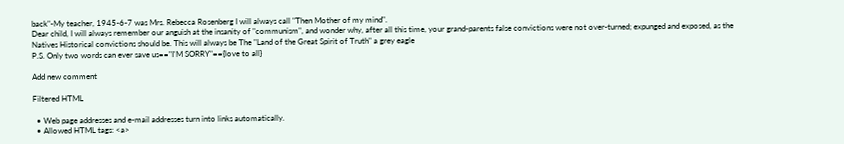back"-My teacher, 1945-6-7 was Mrs. Rebecca Rosenberg I will always call "Then Mother of my mind".
Dear child, I will always remember our anguish at the insanity of "communism", and wonder why, after all this time, your grand-parents false convictions were not over-turned; expunged and exposed, as the Natives Historical convictions should be. This will always be The "Land of the Great Spirit of Truth" a grey eagle
P.S. Only two words can ever save us=="I'M SORRY"=={love to all}

Add new comment

Filtered HTML

  • Web page addresses and e-mail addresses turn into links automatically.
  • Allowed HTML tags: <a>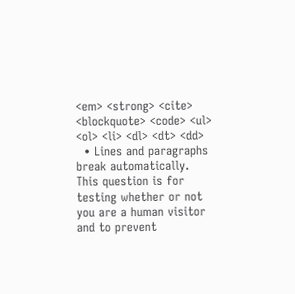<em> <strong> <cite> <blockquote> <code> <ul> <ol> <li> <dl> <dt> <dd>
  • Lines and paragraphs break automatically.
This question is for testing whether or not you are a human visitor and to prevent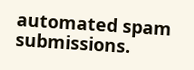automated spam submissions.